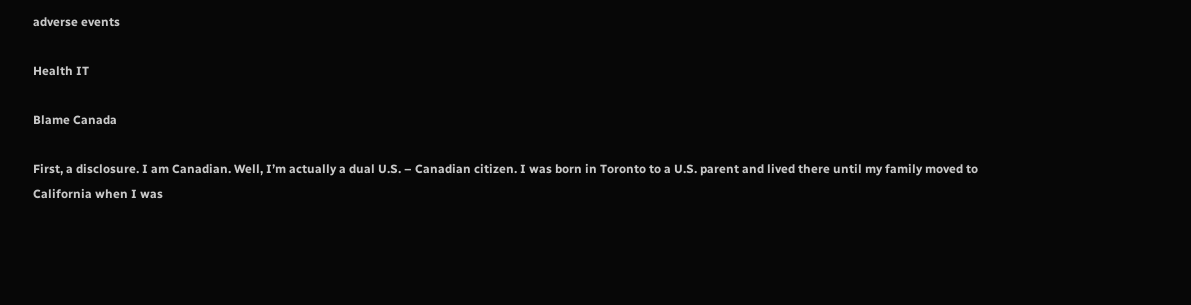adverse events

Health IT

Blame Canada

First, a disclosure. I am Canadian. Well, I’m actually a dual U.S. – Canadian citizen. I was born in Toronto to a U.S. parent and lived there until my family moved to California when I was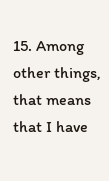15. Among other things, that means that I have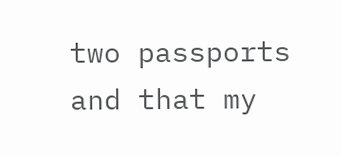two passports and that my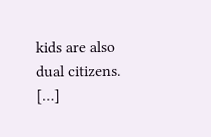kids are also dual citizens. […]